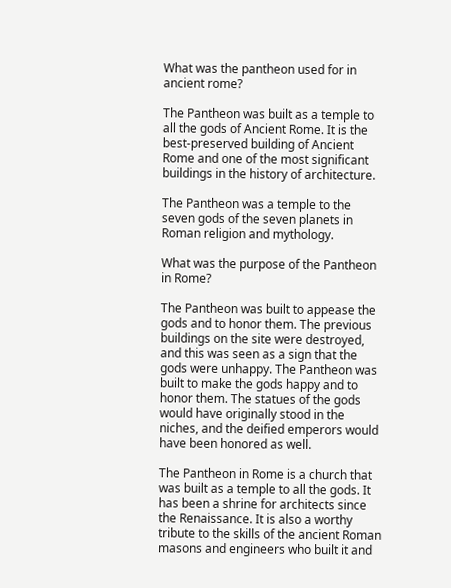What was the pantheon used for in ancient rome?

The Pantheon was built as a temple to all the gods of Ancient Rome. It is the best-preserved building of Ancient Rome and one of the most significant buildings in the history of architecture.

The Pantheon was a temple to the seven gods of the seven planets in Roman religion and mythology.

What was the purpose of the Pantheon in Rome?

The Pantheon was built to appease the gods and to honor them. The previous buildings on the site were destroyed, and this was seen as a sign that the gods were unhappy. The Pantheon was built to make the gods happy and to honor them. The statues of the gods would have originally stood in the niches, and the deified emperors would have been honored as well.

The Pantheon in Rome is a church that was built as a temple to all the gods. It has been a shrine for architects since the Renaissance. It is also a worthy tribute to the skills of the ancient Roman masons and engineers who built it and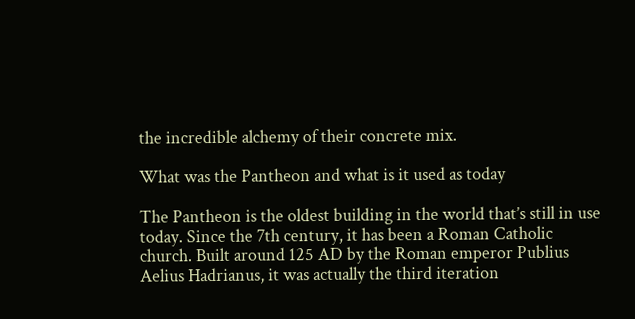the incredible alchemy of their concrete mix.

What was the Pantheon and what is it used as today

The Pantheon is the oldest building in the world that’s still in use today. Since the 7th century, it has been a Roman Catholic church. Built around 125 AD by the Roman emperor Publius Aelius Hadrianus, it was actually the third iteration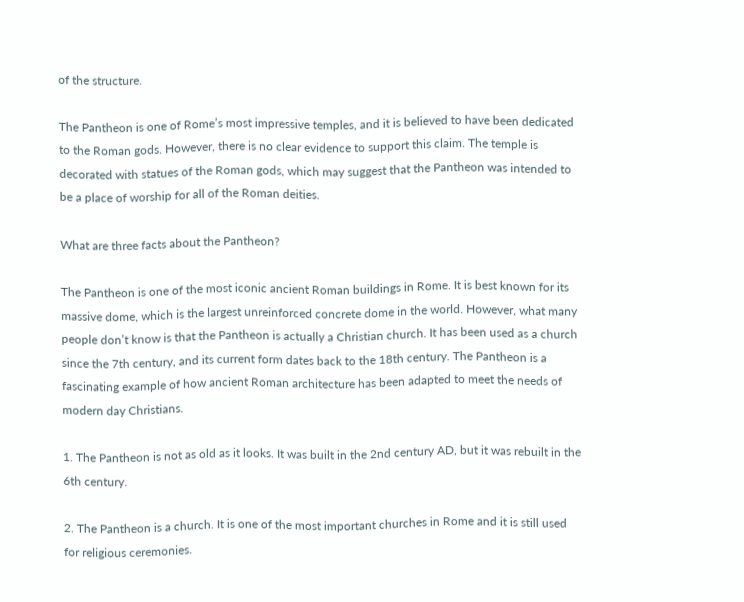of the structure.

The Pantheon is one of Rome’s most impressive temples, and it is believed to have been dedicated to the Roman gods. However, there is no clear evidence to support this claim. The temple is decorated with statues of the Roman gods, which may suggest that the Pantheon was intended to be a place of worship for all of the Roman deities.

What are three facts about the Pantheon?

The Pantheon is one of the most iconic ancient Roman buildings in Rome. It is best known for its massive dome, which is the largest unreinforced concrete dome in the world. However, what many people don’t know is that the Pantheon is actually a Christian church. It has been used as a church since the 7th century, and its current form dates back to the 18th century. The Pantheon is a fascinating example of how ancient Roman architecture has been adapted to meet the needs of modern day Christians.

1. The Pantheon is not as old as it looks. It was built in the 2nd century AD, but it was rebuilt in the 6th century.

2. The Pantheon is a church. It is one of the most important churches in Rome and it is still used for religious ceremonies.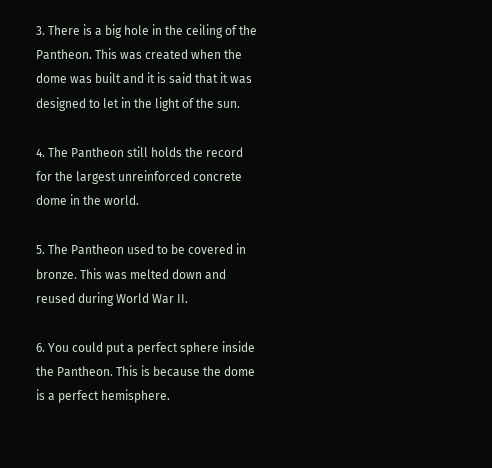3. There is a big hole in the ceiling of the Pantheon. This was created when the dome was built and it is said that it was designed to let in the light of the sun.

4. The Pantheon still holds the record for the largest unreinforced concrete dome in the world.

5. The Pantheon used to be covered in bronze. This was melted down and reused during World War II.

6. You could put a perfect sphere inside the Pantheon. This is because the dome is a perfect hemisphere.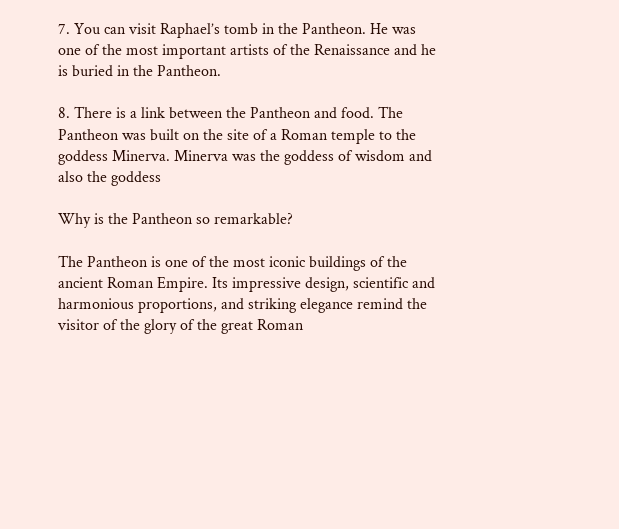7. You can visit Raphael’s tomb in the Pantheon. He was one of the most important artists of the Renaissance and he is buried in the Pantheon.

8. There is a link between the Pantheon and food. The Pantheon was built on the site of a Roman temple to the goddess Minerva. Minerva was the goddess of wisdom and also the goddess

Why is the Pantheon so remarkable?

The Pantheon is one of the most iconic buildings of the ancient Roman Empire. Its impressive design, scientific and harmonious proportions, and striking elegance remind the visitor of the glory of the great Roman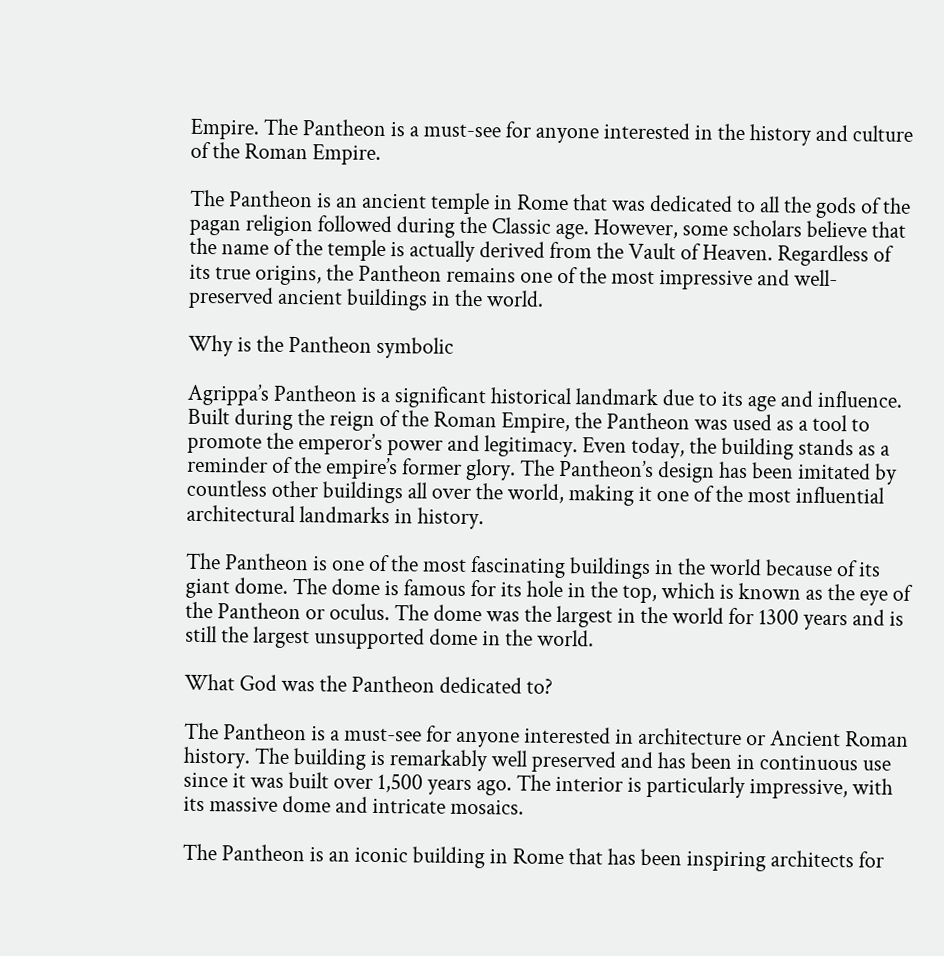Empire. The Pantheon is a must-see for anyone interested in the history and culture of the Roman Empire.

The Pantheon is an ancient temple in Rome that was dedicated to all the gods of the pagan religion followed during the Classic age. However, some scholars believe that the name of the temple is actually derived from the Vault of Heaven. Regardless of its true origins, the Pantheon remains one of the most impressive and well-preserved ancient buildings in the world.

Why is the Pantheon symbolic

Agrippa’s Pantheon is a significant historical landmark due to its age and influence. Built during the reign of the Roman Empire, the Pantheon was used as a tool to promote the emperor’s power and legitimacy. Even today, the building stands as a reminder of the empire’s former glory. The Pantheon’s design has been imitated by countless other buildings all over the world, making it one of the most influential architectural landmarks in history.

The Pantheon is one of the most fascinating buildings in the world because of its giant dome. The dome is famous for its hole in the top, which is known as the eye of the Pantheon or oculus. The dome was the largest in the world for 1300 years and is still the largest unsupported dome in the world.

What God was the Pantheon dedicated to?

The Pantheon is a must-see for anyone interested in architecture or Ancient Roman history. The building is remarkably well preserved and has been in continuous use since it was built over 1,500 years ago. The interior is particularly impressive, with its massive dome and intricate mosaics.

The Pantheon is an iconic building in Rome that has been inspiring architects for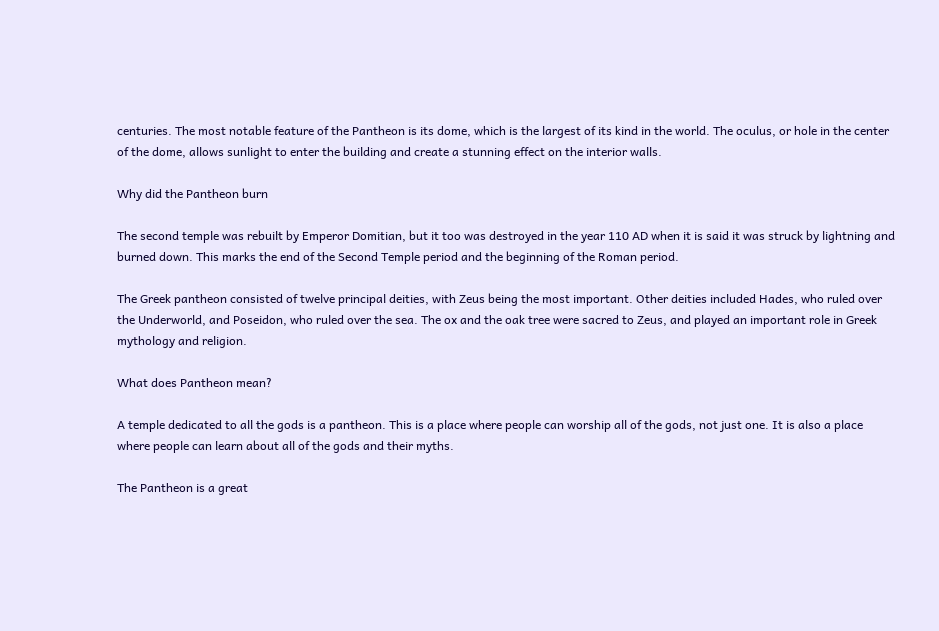centuries. The most notable feature of the Pantheon is its dome, which is the largest of its kind in the world. The oculus, or hole in the center of the dome, allows sunlight to enter the building and create a stunning effect on the interior walls.

Why did the Pantheon burn

The second temple was rebuilt by Emperor Domitian, but it too was destroyed in the year 110 AD when it is said it was struck by lightning and burned down. This marks the end of the Second Temple period and the beginning of the Roman period.

The Greek pantheon consisted of twelve principal deities, with Zeus being the most important. Other deities included Hades, who ruled over the Underworld, and Poseidon, who ruled over the sea. The ox and the oak tree were sacred to Zeus, and played an important role in Greek mythology and religion.

What does Pantheon mean?

A temple dedicated to all the gods is a pantheon. This is a place where people can worship all of the gods, not just one. It is also a place where people can learn about all of the gods and their myths.

The Pantheon is a great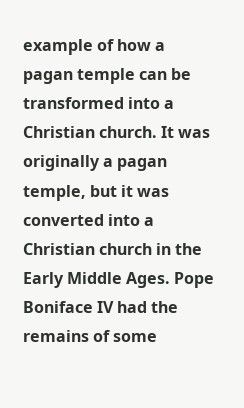example of how a pagan temple can be transformed into a Christian church. It was originally a pagan temple, but it was converted into a Christian church in the Early Middle Ages. Pope Boniface IV had the remains of some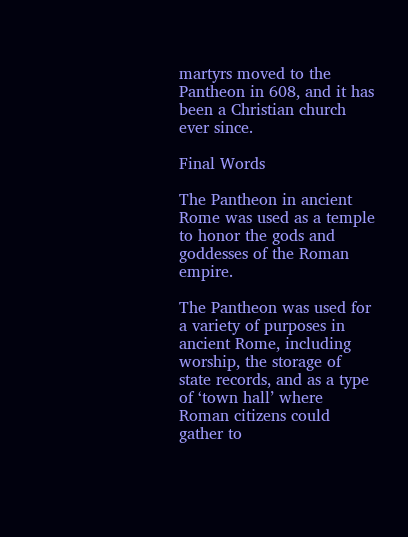martyrs moved to the Pantheon in 608, and it has been a Christian church ever since.

Final Words

The Pantheon in ancient Rome was used as a temple to honor the gods and goddesses of the Roman empire.

The Pantheon was used for a variety of purposes in ancient Rome, including worship, the storage of state records, and as a type of ‘town hall’ where Roman citizens could gather to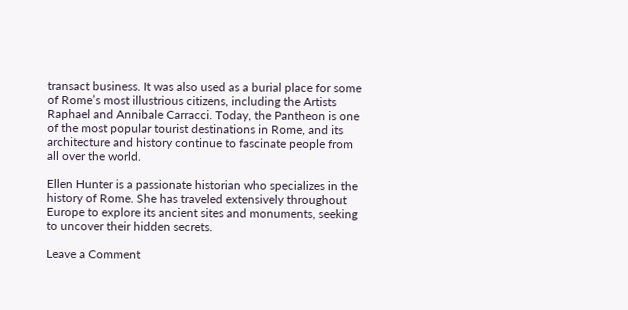transact business. It was also used as a burial place for some of Rome’s most illustrious citizens, including the Artists Raphael and Annibale Carracci. Today, the Pantheon is one of the most popular tourist destinations in Rome, and its architecture and history continue to fascinate people from all over the world.

Ellen Hunter is a passionate historian who specializes in the history of Rome. She has traveled extensively throughout Europe to explore its ancient sites and monuments, seeking to uncover their hidden secrets.

Leave a Comment